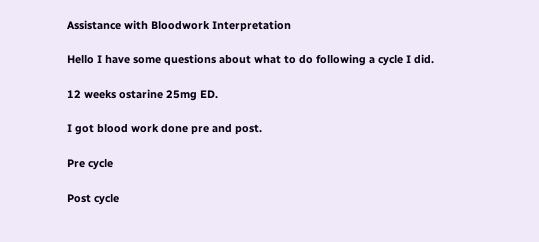Assistance with Bloodwork Interpretation

Hello I have some questions about what to do following a cycle I did.

12 weeks ostarine 25mg ED.

I got blood work done pre and post.

Pre cycle

Post cycle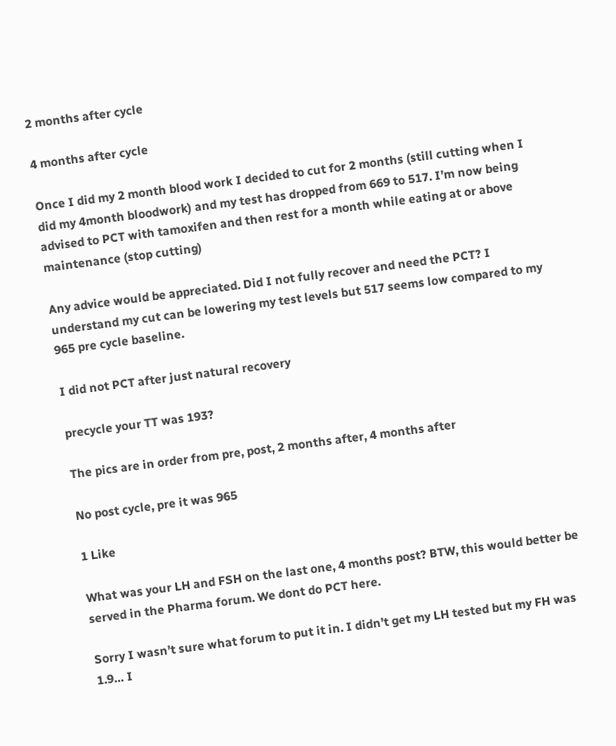2 months after cycle

4 months after cycle

Once I did my 2 month blood work I decided to cut for 2 months (still cutting when I did my 4month bloodwork) and my test has dropped from 669 to 517. I’m now being advised to PCT with tamoxifen and then rest for a month while eating at or above maintenance (stop cutting)

Any advice would be appreciated. Did I not fully recover and need the PCT? I understand my cut can be lowering my test levels but 517 seems low compared to my 965 pre cycle baseline.

I did not PCT after just natural recovery

precycle your TT was 193?

The pics are in order from pre, post, 2 months after, 4 months after

No post cycle, pre it was 965

1 Like

What was your LH and FSH on the last one, 4 months post? BTW, this would better be served in the Pharma forum. We dont do PCT here.

Sorry I wasn’t sure what forum to put it in. I didn’t get my LH tested but my FH was 1.9… I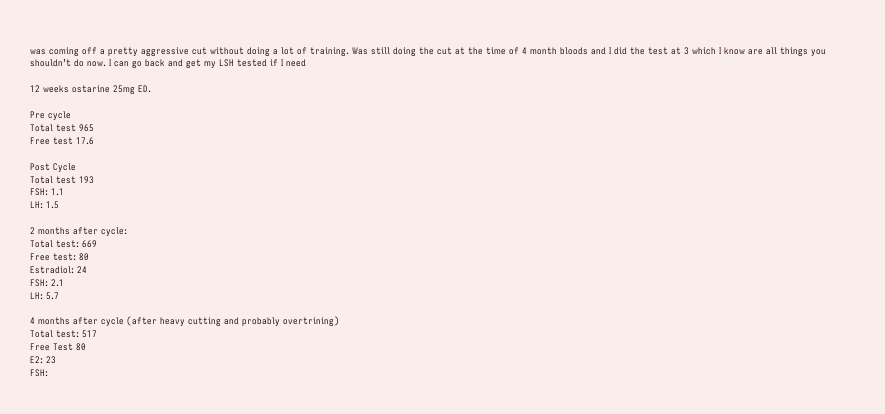was coming off a pretty aggressive cut without doing a lot of training. Was still doing the cut at the time of 4 month bloods and I did the test at 3 which I know are all things you shouldn’t do now. I can go back and get my LSH tested if I need

12 weeks ostarine 25mg ED.

Pre cycle
Total test 965
Free test 17.6

Post Cycle
Total test 193
FSH: 1.1
LH: 1.5

2 months after cycle:
Total test: 669
Free test: 80
Estradiol: 24
FSH: 2.1
LH: 5.7

4 months after cycle (after heavy cutting and probably overtrining)
Total test: 517
Free Test 80
E2: 23
FSH: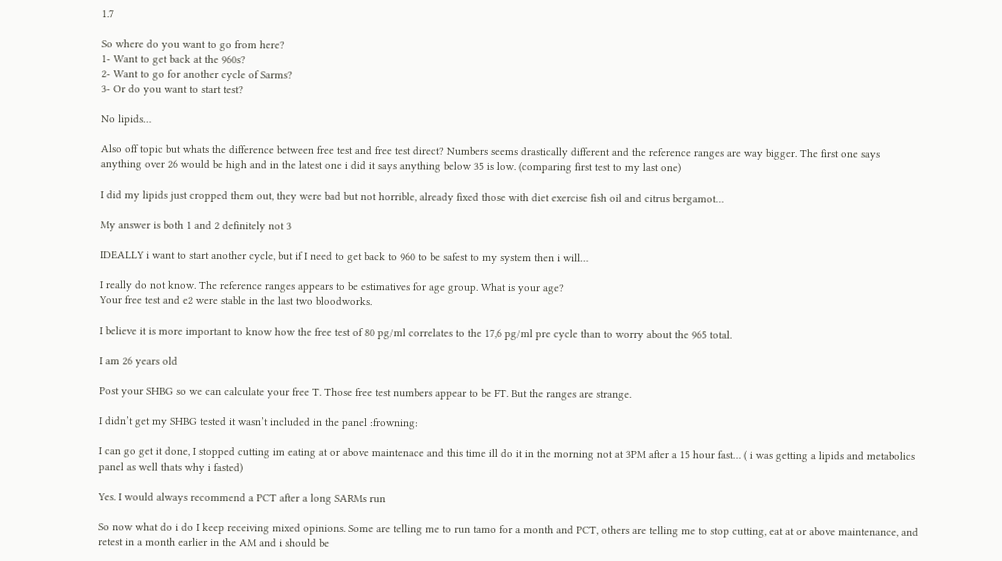1.7

So where do you want to go from here?
1- Want to get back at the 960s?
2- Want to go for another cycle of Sarms?
3- Or do you want to start test?

No lipids…

Also off topic but whats the difference between free test and free test direct? Numbers seems drastically different and the reference ranges are way bigger. The first one says anything over 26 would be high and in the latest one i did it says anything below 35 is low. (comparing first test to my last one)

I did my lipids just cropped them out, they were bad but not horrible, already fixed those with diet exercise fish oil and citrus bergamot…

My answer is both 1 and 2 definitely not 3

IDEALLY i want to start another cycle, but if I need to get back to 960 to be safest to my system then i will…

I really do not know. The reference ranges appears to be estimatives for age group. What is your age?
Your free test and e2 were stable in the last two bloodworks.

I believe it is more important to know how the free test of 80 pg/ml correlates to the 17,6 pg/ml pre cycle than to worry about the 965 total.

I am 26 years old

Post your SHBG so we can calculate your free T. Those free test numbers appear to be FT. But the ranges are strange.

I didn’t get my SHBG tested it wasn’t included in the panel :frowning:

I can go get it done, I stopped cutting im eating at or above maintenace and this time ill do it in the morning not at 3PM after a 15 hour fast… ( i was getting a lipids and metabolics panel as well thats why i fasted)

Yes. I would always recommend a PCT after a long SARMs run

So now what do i do I keep receiving mixed opinions. Some are telling me to run tamo for a month and PCT, others are telling me to stop cutting, eat at or above maintenance, and retest in a month earlier in the AM and i should be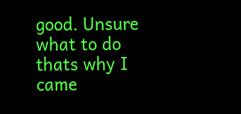good. Unsure what to do thats why I came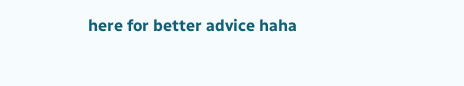here for better advice haha